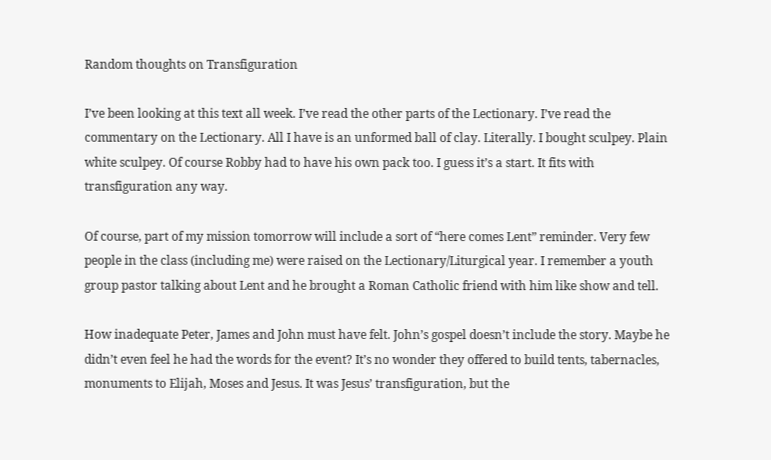Random thoughts on Transfiguration

I’ve been looking at this text all week. I’ve read the other parts of the Lectionary. I’ve read the commentary on the Lectionary. All I have is an unformed ball of clay. Literally. I bought sculpey. Plain white sculpey. Of course Robby had to have his own pack too. I guess it’s a start. It fits with transfiguration any way.

Of course, part of my mission tomorrow will include a sort of “here comes Lent” reminder. Very few people in the class (including me) were raised on the Lectionary/Liturgical year. I remember a youth group pastor talking about Lent and he brought a Roman Catholic friend with him like show and tell.

How inadequate Peter, James and John must have felt. John’s gospel doesn’t include the story. Maybe he didn’t even feel he had the words for the event? It’s no wonder they offered to build tents, tabernacles, monuments to Elijah, Moses and Jesus. It was Jesus’ transfiguration, but the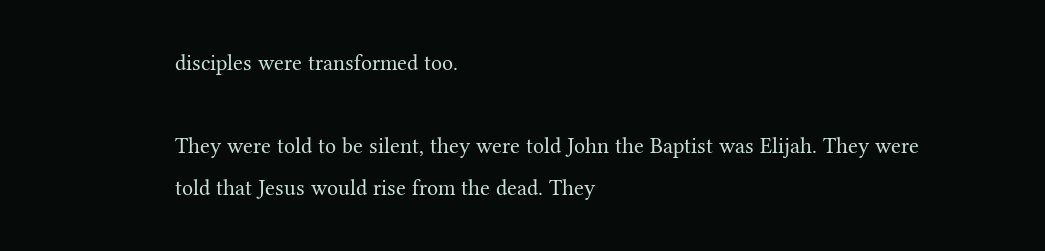disciples were transformed too.

They were told to be silent, they were told John the Baptist was Elijah. They were told that Jesus would rise from the dead. They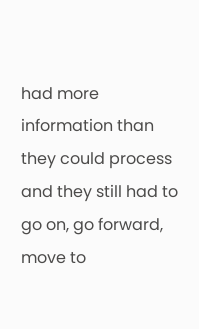had more information than they could process and they still had to go on, go forward, move to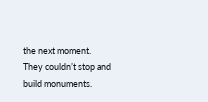the next moment. They couldn’t stop and build monuments.